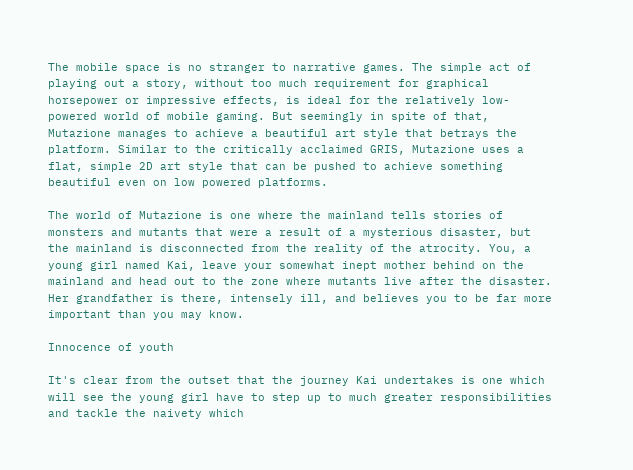The mobile space is no stranger to narrative games. The simple act of playing out a story, without too much requirement for graphical horsepower or impressive effects, is ideal for the relatively low-powered world of mobile gaming. But seemingly in spite of that, Mutazione manages to achieve a beautiful art style that betrays the platform. Similar to the critically acclaimed GRIS, Mutazione uses a flat, simple 2D art style that can be pushed to achieve something beautiful even on low powered platforms.

The world of Mutazione is one where the mainland tells stories of monsters and mutants that were a result of a mysterious disaster, but the mainland is disconnected from the reality of the atrocity. You, a young girl named Kai, leave your somewhat inept mother behind on the mainland and head out to the zone where mutants live after the disaster. Her grandfather is there, intensely ill, and believes you to be far more important than you may know.

Innocence of youth

It's clear from the outset that the journey Kai undertakes is one which will see the young girl have to step up to much greater responsibilities and tackle the naivety which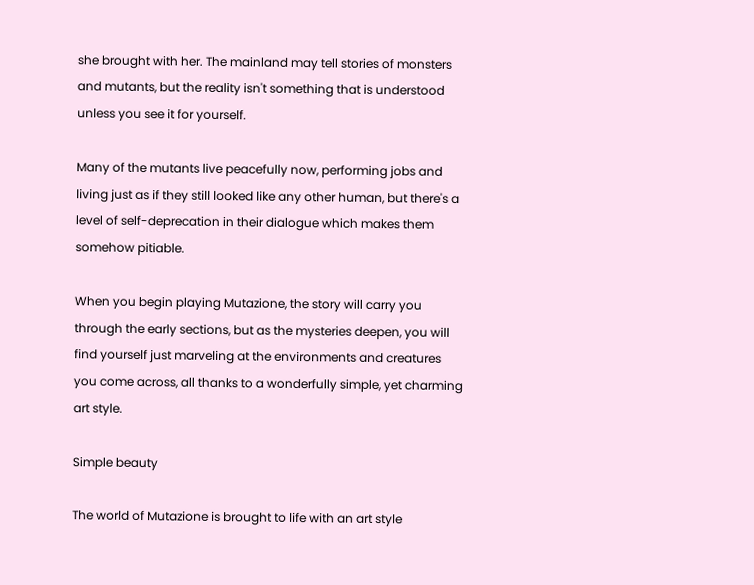she brought with her. The mainland may tell stories of monsters and mutants, but the reality isn't something that is understood unless you see it for yourself.

Many of the mutants live peacefully now, performing jobs and living just as if they still looked like any other human, but there's a level of self-deprecation in their dialogue which makes them somehow pitiable.

When you begin playing Mutazione, the story will carry you through the early sections, but as the mysteries deepen, you will find yourself just marveling at the environments and creatures you come across, all thanks to a wonderfully simple, yet charming art style.

Simple beauty

The world of Mutazione is brought to life with an art style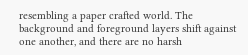resembling a paper crafted world. The background and foreground layers shift against one another, and there are no harsh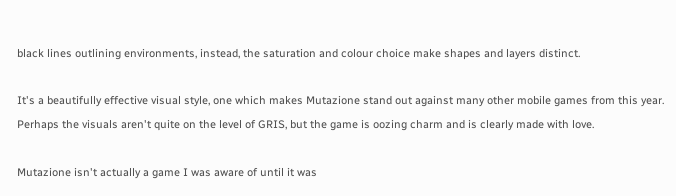black lines outlining environments, instead, the saturation and colour choice make shapes and layers distinct.

It's a beautifully effective visual style, one which makes Mutazione stand out against many other mobile games from this year. Perhaps the visuals aren't quite on the level of GRIS, but the game is oozing charm and is clearly made with love.

Mutazione isn't actually a game I was aware of until it was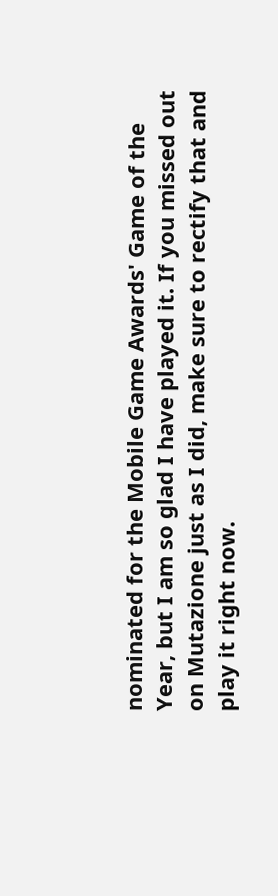nominated for the Mobile Game Awards' Game of the Year, but I am so glad I have played it. If you missed out on Mutazione just as I did, make sure to rectify that and play it right now.